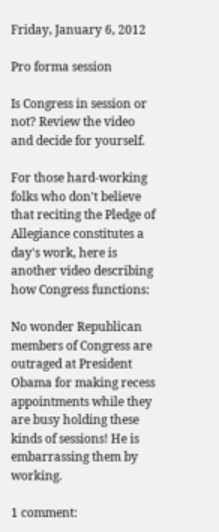Friday, January 6, 2012

Pro forma session

Is Congress in session or not? Review the video and decide for yourself.

For those hard-working folks who don't believe that reciting the Pledge of Allegiance constitutes a day's work, here is another video describing how Congress functions:

No wonder Republican members of Congress are outraged at President Obama for making recess appointments while they are busy holding these kinds of sessions! He is embarrassing them by working.

1 comment: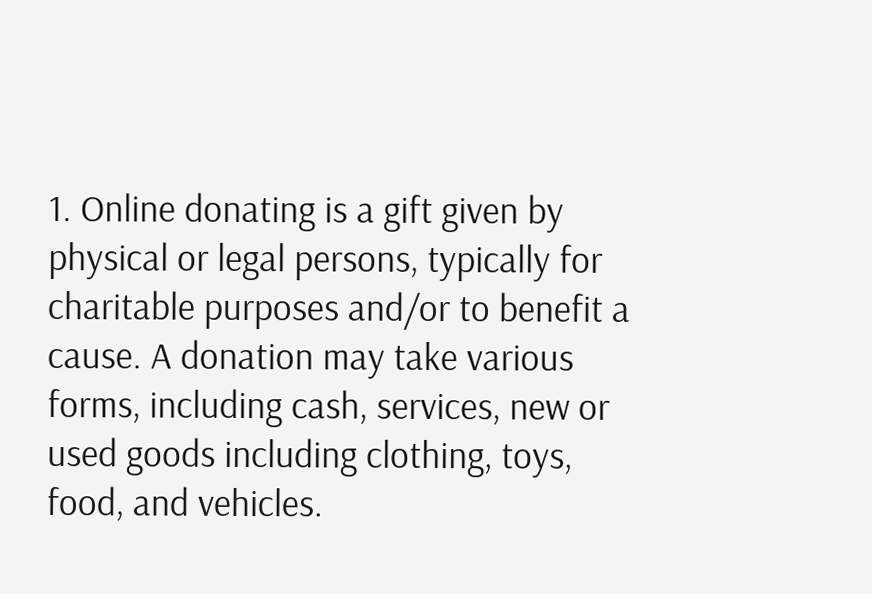1. Online donating is a gift given by physical or legal persons, typically for charitable purposes and/or to benefit a cause. A donation may take various forms, including cash, services, new or used goods including clothing, toys, food, and vehicles.